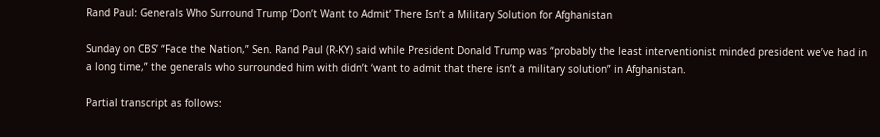Rand Paul: Generals Who Surround Trump ‘Don’t Want to Admit’ There Isn’t a Military Solution for Afghanistan

Sunday on CBS’ “Face the Nation,” Sen. Rand Paul (R-KY) said while President Donald Trump was “probably the least interventionist minded president we’ve had in a long time,” the generals who surrounded him with didn’t ‘want to admit that there isn’t a military solution” in Afghanistan.

Partial transcript as follows: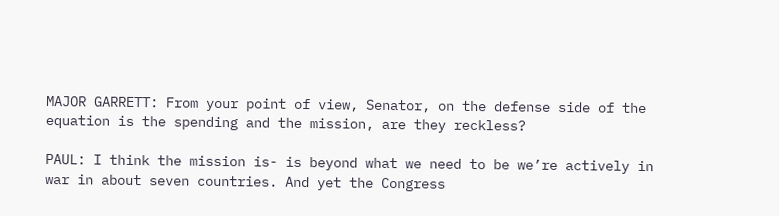MAJOR GARRETT: From your point of view, Senator, on the defense side of the equation is the spending and the mission, are they reckless?

PAUL: I think the mission is- is beyond what we need to be we’re actively in war in about seven countries. And yet the Congress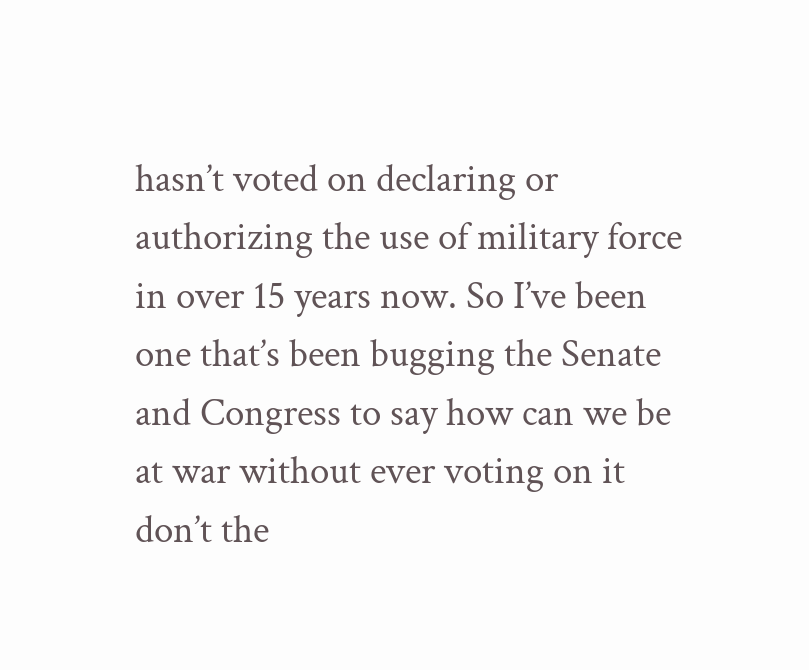hasn’t voted on declaring or authorizing the use of military force in over 15 years now. So I’ve been one that’s been bugging the Senate and Congress to say how can we be at war without ever voting on it don’t the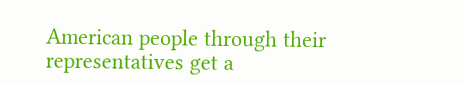American people through their representatives get a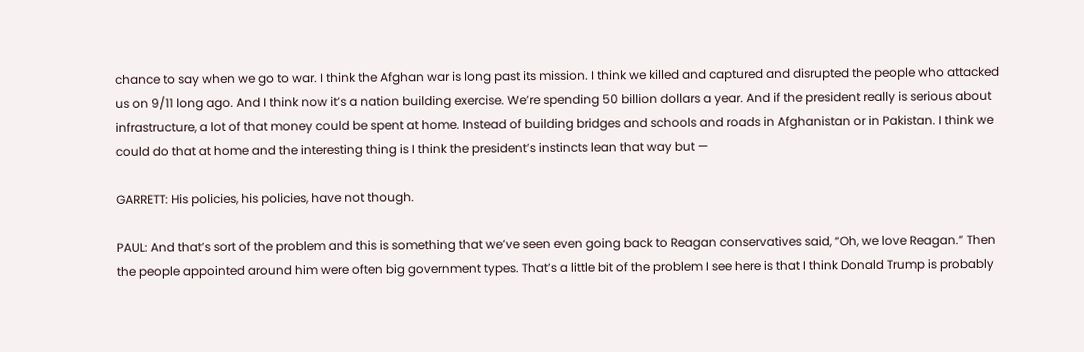chance to say when we go to war. I think the Afghan war is long past its mission. I think we killed and captured and disrupted the people who attacked us on 9/11 long ago. And I think now it’s a nation building exercise. We’re spending 50 billion dollars a year. And if the president really is serious about infrastructure, a lot of that money could be spent at home. Instead of building bridges and schools and roads in Afghanistan or in Pakistan. I think we could do that at home and the interesting thing is I think the president’s instincts lean that way but —

GARRETT: His policies, his policies, have not though.

PAUL: And that’s sort of the problem and this is something that we’ve seen even going back to Reagan conservatives said, “Oh, we love Reagan.” Then the people appointed around him were often big government types. That’s a little bit of the problem I see here is that I think Donald Trump is probably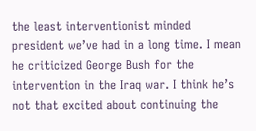the least interventionist minded president we’ve had in a long time. I mean he criticized George Bush for the intervention in the Iraq war. I think he’s not that excited about continuing the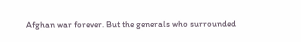Afghan war forever. But the generals who surrounded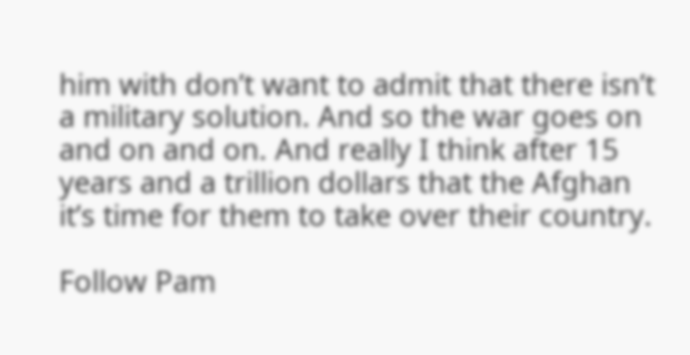him with don’t want to admit that there isn’t a military solution. And so the war goes on and on and on. And really I think after 15 years and a trillion dollars that the Afghan it’s time for them to take over their country.

Follow Pam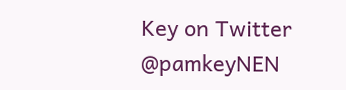Key on Twitter @pamkeyNEN